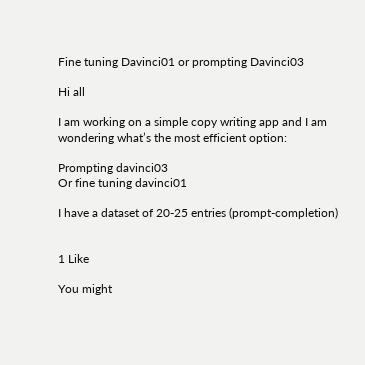Fine tuning Davinci01 or prompting Davinci03

Hi all

I am working on a simple copy writing app and I am wondering what’s the most efficient option:

Prompting davinci03
Or fine tuning davinci01

I have a dataset of 20-25 entries (prompt-completion)


1 Like

You might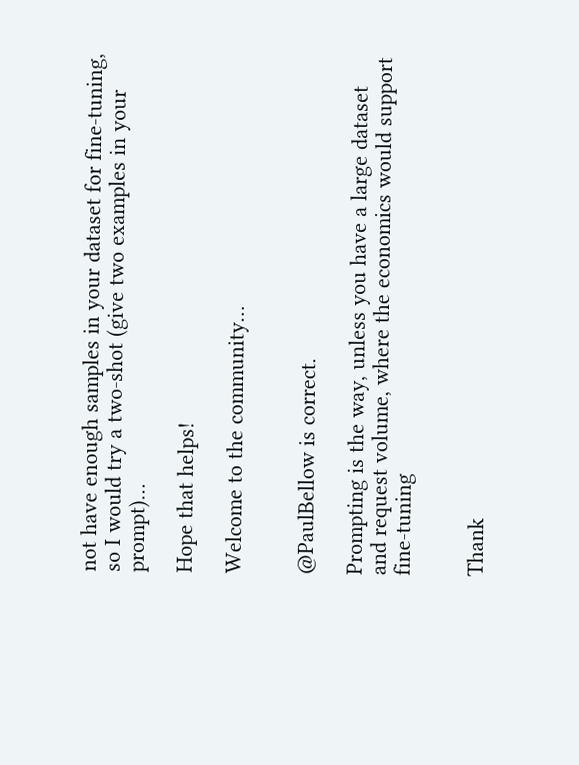not have enough samples in your dataset for fine-tuning, so I would try a two-shot (give two examples in your prompt)…

Hope that helps!

Welcome to the community…


@PaulBellow is correct.

Prompting is the way, unless you have a large dataset and request volume, where the economics would support fine-tuning


Thank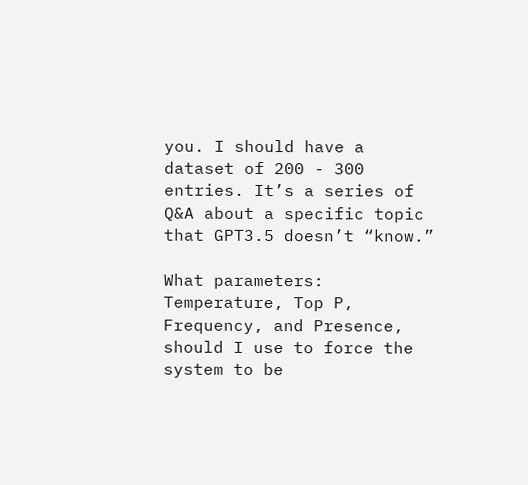you. I should have a dataset of 200 - 300 entries. It’s a series of Q&A about a specific topic that GPT3.5 doesn’t “know.”

What parameters: Temperature, Top P, Frequency, and Presence, should I use to force the system to be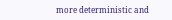more deterministic and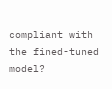compliant with the fined-tuned model?